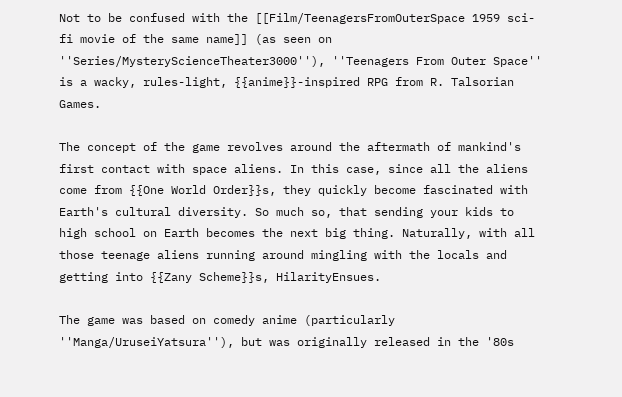Not to be confused with the [[Film/TeenagersFromOuterSpace 1959 sci-fi movie of the same name]] (as seen on ''Series/MysteryScienceTheater3000''), ''Teenagers From Outer Space'' is a wacky, rules-light, {{anime}}-inspired RPG from R. Talsorian Games.

The concept of the game revolves around the aftermath of mankind's first contact with space aliens. In this case, since all the aliens come from {{One World Order}}s, they quickly become fascinated with Earth's cultural diversity. So much so, that sending your kids to high school on Earth becomes the next big thing. Naturally, with all those teenage aliens running around mingling with the locals and getting into {{Zany Scheme}}s, HilarityEnsues.

The game was based on comedy anime (particularly ''Manga/UruseiYatsura''), but was originally released in the '80s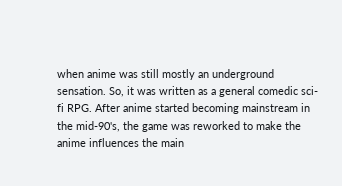when anime was still mostly an underground sensation. So, it was written as a general comedic sci-fi RPG. After anime started becoming mainstream in the mid-90's, the game was reworked to make the anime influences the main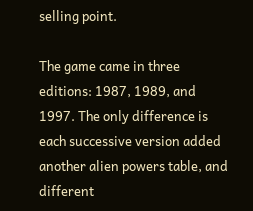selling point.

The game came in three editions: 1987, 1989, and 1997. The only difference is each successive version added another alien powers table, and different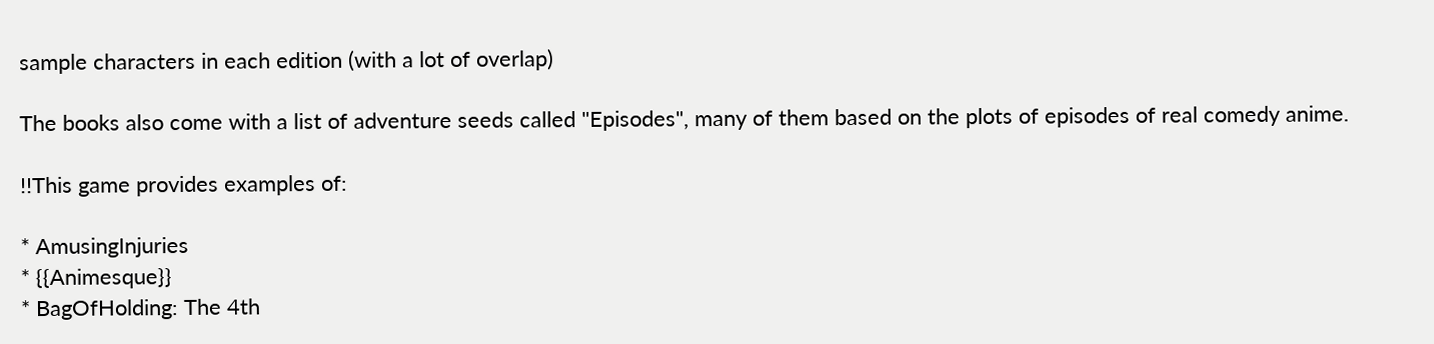sample characters in each edition (with a lot of overlap)

The books also come with a list of adventure seeds called "Episodes", many of them based on the plots of episodes of real comedy anime.

!!This game provides examples of:

* AmusingInjuries
* {{Animesque}}
* BagOfHolding: The 4th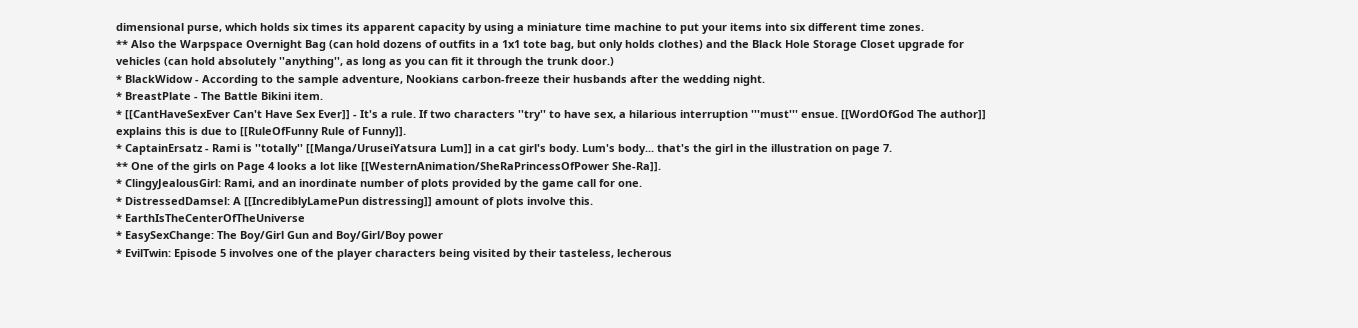dimensional purse, which holds six times its apparent capacity by using a miniature time machine to put your items into six different time zones.
** Also the Warpspace Overnight Bag (can hold dozens of outfits in a 1x1 tote bag, but only holds clothes) and the Black Hole Storage Closet upgrade for vehicles (can hold absolutely ''anything'', as long as you can fit it through the trunk door.)
* BlackWidow - According to the sample adventure, Nookians carbon-freeze their husbands after the wedding night.
* BreastPlate - The Battle Bikini item.
* [[CantHaveSexEver Can't Have Sex Ever]] - It's a rule. If two characters ''try'' to have sex, a hilarious interruption '''must''' ensue. [[WordOfGod The author]] explains this is due to [[RuleOfFunny Rule of Funny]].
* CaptainErsatz - Rami is ''totally'' [[Manga/UruseiYatsura Lum]] in a cat girl's body. Lum's body... that's the girl in the illustration on page 7.
** One of the girls on Page 4 looks a lot like [[WesternAnimation/SheRaPrincessOfPower She-Ra]].
* ClingyJealousGirl: Rami, and an inordinate number of plots provided by the game call for one.
* DistressedDamsel: A [[IncrediblyLamePun distressing]] amount of plots involve this.
* EarthIsTheCenterOfTheUniverse
* EasySexChange: The Boy/Girl Gun and Boy/Girl/Boy power
* EvilTwin: Episode 5 involves one of the player characters being visited by their tasteless, lecherous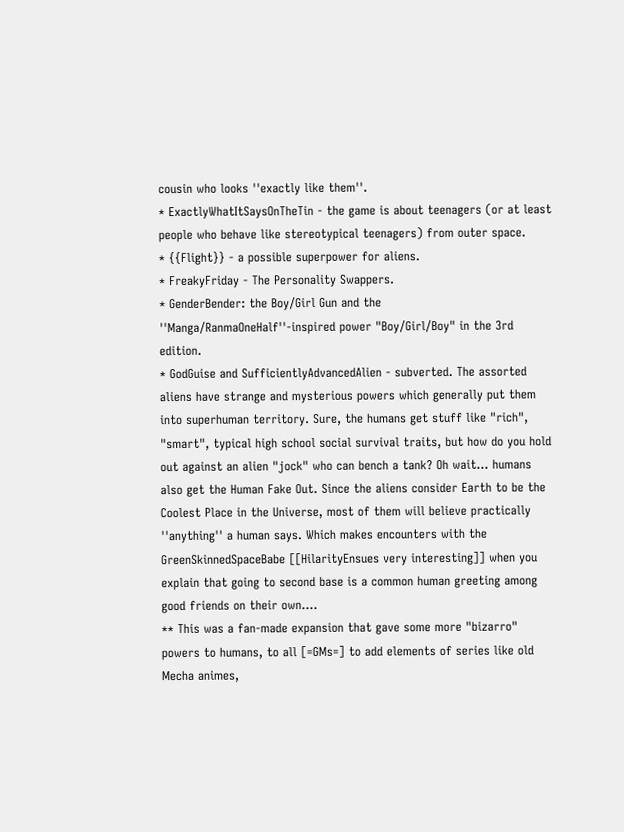cousin who looks ''exactly like them''.
* ExactlyWhatItSaysOnTheTin - the game is about teenagers (or at least people who behave like stereotypical teenagers) from outer space.
* {{Flight}} - a possible superpower for aliens.
* FreakyFriday - The Personality Swappers.
* GenderBender: the Boy/Girl Gun and the ''Manga/RanmaOneHalf''-inspired power "Boy/Girl/Boy" in the 3rd edition.
* GodGuise and SufficientlyAdvancedAlien - subverted. The assorted aliens have strange and mysterious powers which generally put them into superhuman territory. Sure, the humans get stuff like "rich", "smart", typical high school social survival traits, but how do you hold out against an alien "jock" who can bench a tank? Oh wait... humans also get the Human Fake Out. Since the aliens consider Earth to be the Coolest Place in the Universe, most of them will believe practically ''anything'' a human says. Which makes encounters with the GreenSkinnedSpaceBabe [[HilarityEnsues very interesting]] when you explain that going to second base is a common human greeting among good friends on their own....
** This was a fan-made expansion that gave some more "bizarro" powers to humans, to all [=GMs=] to add elements of series like old Mecha animes,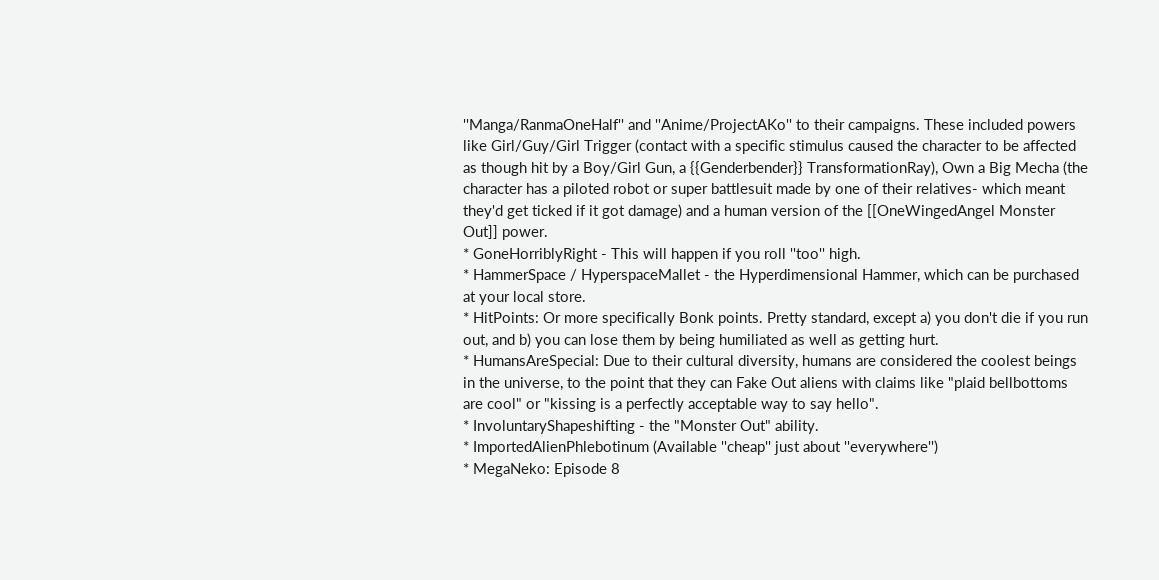''Manga/RanmaOneHalf'' and ''Anime/ProjectAKo'' to their campaigns. These included powers like Girl/Guy/Girl Trigger (contact with a specific stimulus caused the character to be affected as though hit by a Boy/Girl Gun, a {{Genderbender}} TransformationRay), Own a Big Mecha (the character has a piloted robot or super battlesuit made by one of their relatives- which meant they'd get ticked if it got damage) and a human version of the [[OneWingedAngel Monster Out]] power.
* GoneHorriblyRight - This will happen if you roll ''too'' high.
* HammerSpace / HyperspaceMallet - the Hyperdimensional Hammer, which can be purchased at your local store.
* HitPoints: Or more specifically Bonk points. Pretty standard, except a) you don't die if you run out, and b) you can lose them by being humiliated as well as getting hurt.
* HumansAreSpecial: Due to their cultural diversity, humans are considered the coolest beings in the universe, to the point that they can Fake Out aliens with claims like "plaid bellbottoms are cool" or "kissing is a perfectly acceptable way to say hello".
* InvoluntaryShapeshifting - the "Monster Out" ability.
* ImportedAlienPhlebotinum (Available ''cheap'' just about ''everywhere'')
* MegaNeko: Episode 8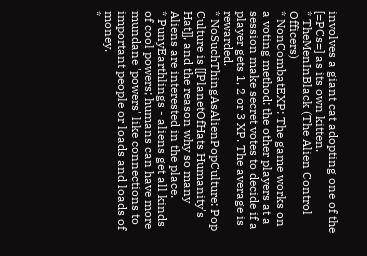involves a giant cat adopting one of the [=PCs=] as its own kitten.
* TheMenInBlack (The Alien Control Officers)
* NonCombatEXP: The game works on a voting method: the other players at a session make secret votes to decide if a player gets 1, 2 or 3 XP. The average is rewarded.
* NoSuchThingAsAlienPopCulture: Pop Culture is [[PlanetOfHats Humanity's Hat]], and the reason why so many Aliens are interested in the place.
* PunyEarthlings - aliens get all kinds of cool powers; humans can have more mundane 'powers' like connections to important people or loads and loads of money.
*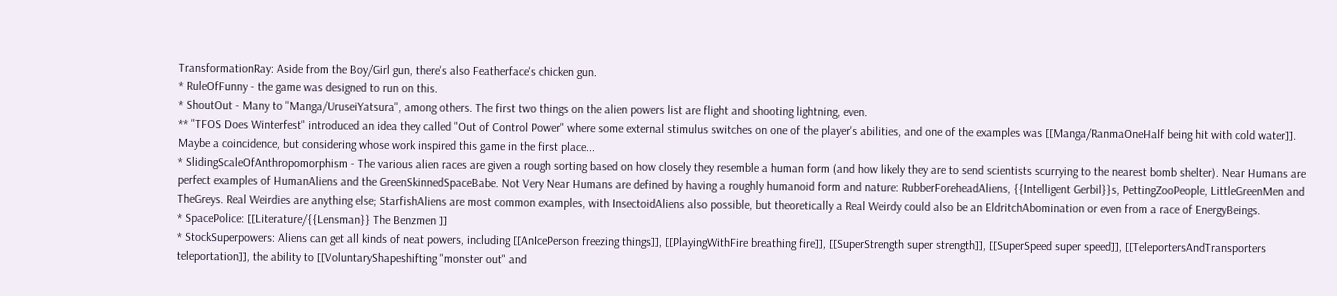TransformationRay: Aside from the Boy/Girl gun, there's also Featherface's chicken gun.
* RuleOfFunny - the game was designed to run on this.
* ShoutOut - Many to ''Manga/UruseiYatsura'', among others. The first two things on the alien powers list are flight and shooting lightning, even.
** "TFOS Does Winterfest" introduced an idea they called "Out of Control Power" where some external stimulus switches on one of the player's abilities, and one of the examples was [[Manga/RanmaOneHalf being hit with cold water]]. Maybe a coincidence, but considering whose work inspired this game in the first place...
* SlidingScaleOfAnthropomorphism - The various alien races are given a rough sorting based on how closely they resemble a human form (and how likely they are to send scientists scurrying to the nearest bomb shelter). Near Humans are perfect examples of HumanAliens and the GreenSkinnedSpaceBabe. Not Very Near Humans are defined by having a roughly humanoid form and nature: RubberForeheadAliens, {{Intelligent Gerbil}}s, PettingZooPeople, LittleGreenMen and TheGreys. Real Weirdies are anything else; StarfishAliens are most common examples, with InsectoidAliens also possible, but theoretically a Real Weirdy could also be an EldritchAbomination or even from a race of EnergyBeings.
* SpacePolice: [[Literature/{{Lensman}} The Benzmen ]]
* StockSuperpowers: Aliens can get all kinds of neat powers, including [[AnIcePerson freezing things]], [[PlayingWithFire breathing fire]], [[SuperStrength super strength]], [[SuperSpeed super speed]], [[TeleportersAndTransporters teleportation]], the ability to [[VoluntaryShapeshifting "monster out" and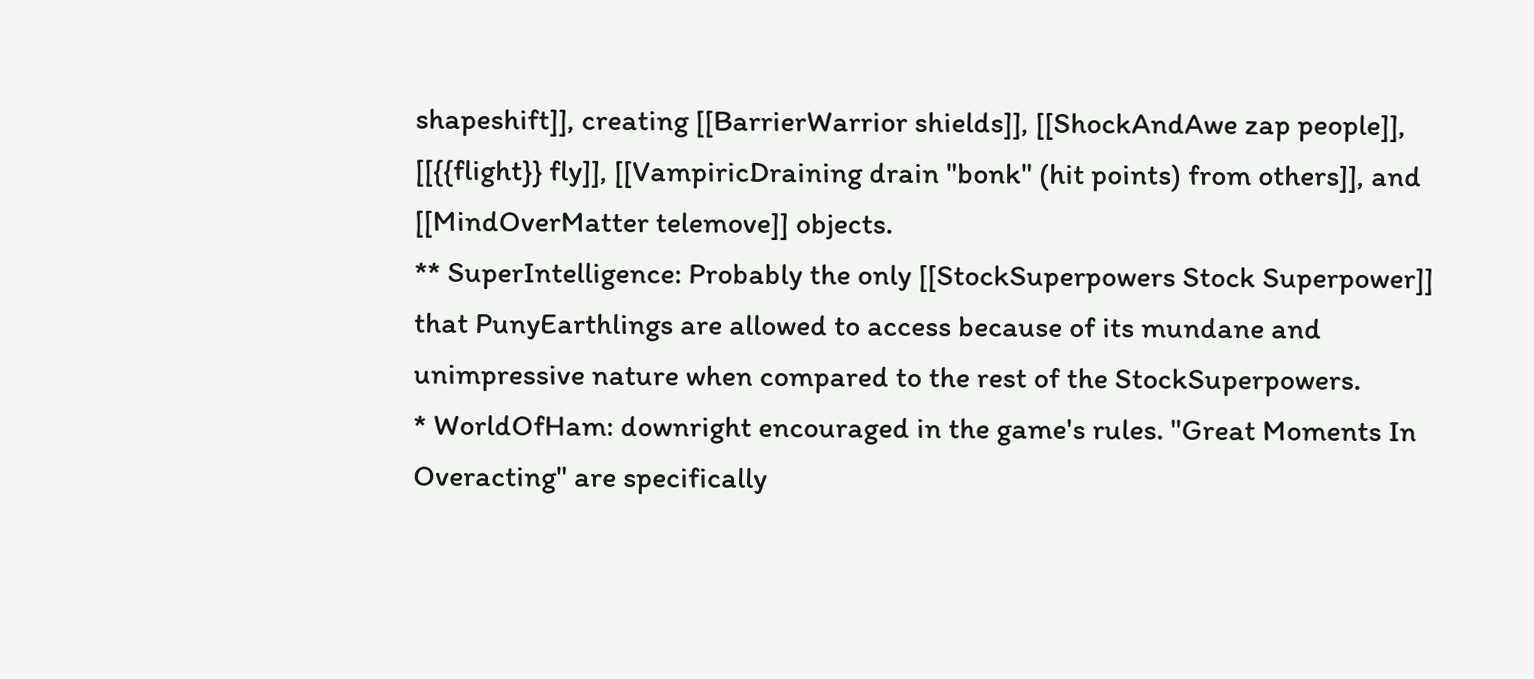shapeshift]], creating [[BarrierWarrior shields]], [[ShockAndAwe zap people]], [[{{flight}} fly]], [[VampiricDraining drain "bonk" (hit points) from others]], and [[MindOverMatter telemove]] objects.
** SuperIntelligence: Probably the only [[StockSuperpowers Stock Superpower]] that PunyEarthlings are allowed to access because of its mundane and unimpressive nature when compared to the rest of the StockSuperpowers.
* WorldOfHam: downright encouraged in the game's rules. "Great Moments In Overacting" are specifically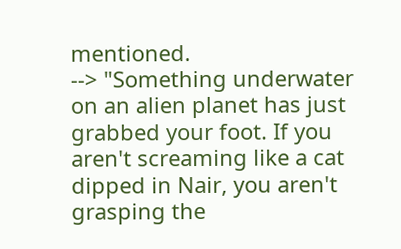mentioned.
--> "Something underwater on an alien planet has just grabbed your foot. If you aren't screaming like a cat dipped in Nair, you aren't grasping the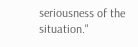seriousness of the situation."